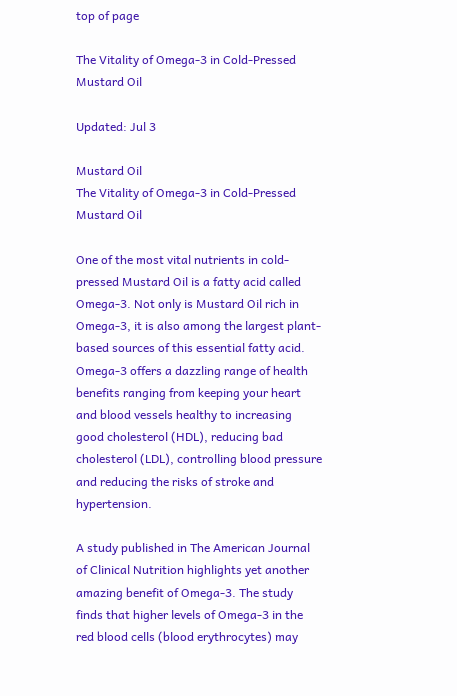top of page

The Vitality of Omega-3 in Cold-Pressed Mustard Oil

Updated: Jul 3

Mustard Oil
The Vitality of Omega-3 in Cold-Pressed Mustard Oil

One of the most vital nutrients in cold-pressed Mustard Oil is a fatty acid called Omega-3. Not only is Mustard Oil rich in Omega-3, it is also among the largest plant-based sources of this essential fatty acid. Omega-3 offers a dazzling range of health benefits ranging from keeping your heart and blood vessels healthy to increasing good cholesterol (HDL), reducing bad cholesterol (LDL), controlling blood pressure and reducing the risks of stroke and hypertension.

A study published in The American Journal of Clinical Nutrition highlights yet another amazing benefit of Omega-3. The study finds that higher levels of Omega-3 in the red blood cells (blood erythrocytes) may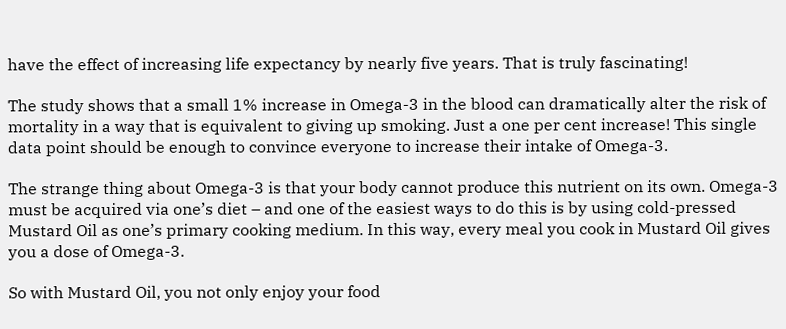have the effect of increasing life expectancy by nearly five years. That is truly fascinating!

The study shows that a small 1% increase in Omega-3 in the blood can dramatically alter the risk of mortality in a way that is equivalent to giving up smoking. Just a one per cent increase! This single data point should be enough to convince everyone to increase their intake of Omega-3.

The strange thing about Omega-3 is that your body cannot produce this nutrient on its own. Omega-3 must be acquired via one’s diet – and one of the easiest ways to do this is by using cold-pressed Mustard Oil as one’s primary cooking medium. In this way, every meal you cook in Mustard Oil gives you a dose of Omega-3.

So with Mustard Oil, you not only enjoy your food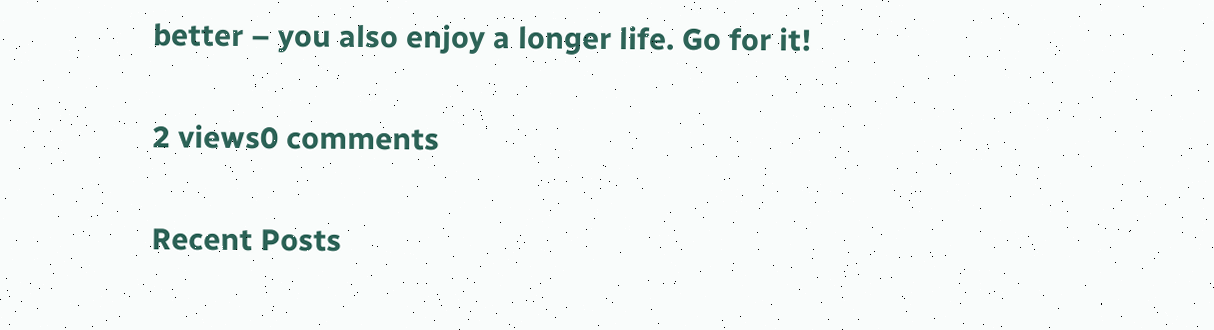better – you also enjoy a longer life. Go for it!

2 views0 comments

Recent Posts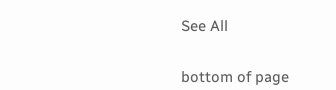See All


bottom of page